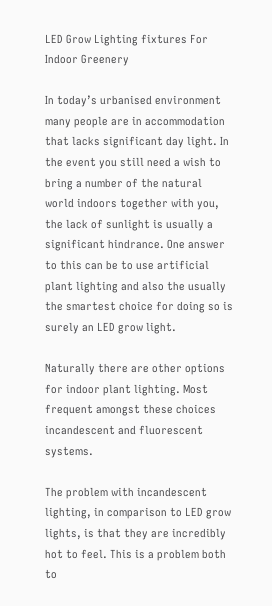LED Grow Lighting fixtures For Indoor Greenery

In today’s urbanised environment many people are in accommodation that lacks significant day light. In the event you still need a wish to bring a number of the natural world indoors together with you, the lack of sunlight is usually a significant hindrance. One answer to this can be to use artificial plant lighting and also the usually the smartest choice for doing so is surely an LED grow light.

Naturally there are other options for indoor plant lighting. Most frequent amongst these choices incandescent and fluorescent systems.

The problem with incandescent lighting, in comparison to LED grow lights, is that they are incredibly hot to feel. This is a problem both to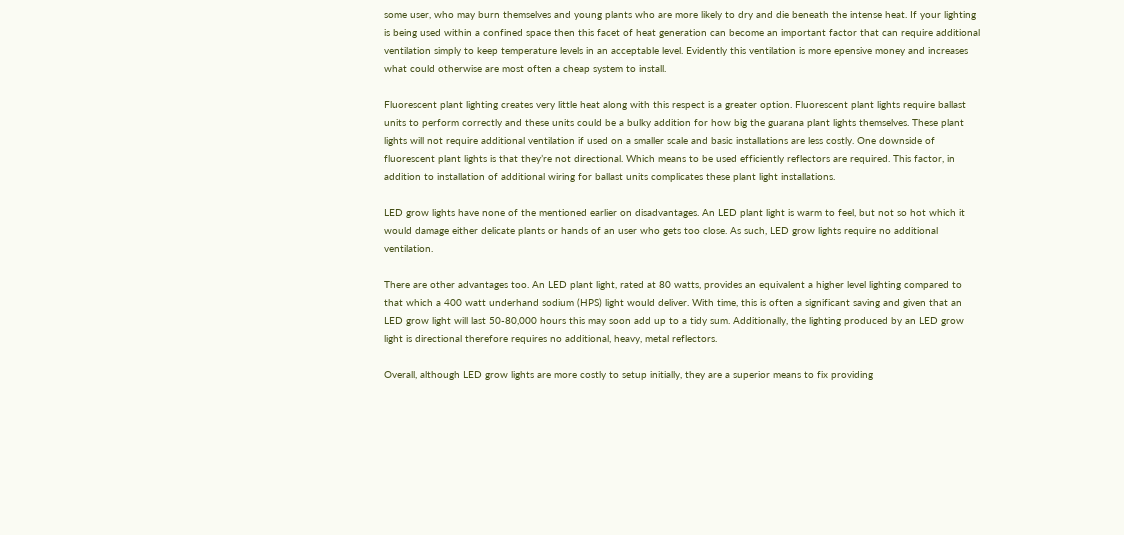some user, who may burn themselves and young plants who are more likely to dry and die beneath the intense heat. If your lighting is being used within a confined space then this facet of heat generation can become an important factor that can require additional ventilation simply to keep temperature levels in an acceptable level. Evidently this ventilation is more epensive money and increases what could otherwise are most often a cheap system to install.

Fluorescent plant lighting creates very little heat along with this respect is a greater option. Fluorescent plant lights require ballast units to perform correctly and these units could be a bulky addition for how big the guarana plant lights themselves. These plant lights will not require additional ventilation if used on a smaller scale and basic installations are less costly. One downside of fluorescent plant lights is that they’re not directional. Which means to be used efficiently reflectors are required. This factor, in addition to installation of additional wiring for ballast units complicates these plant light installations.

LED grow lights have none of the mentioned earlier on disadvantages. An LED plant light is warm to feel, but not so hot which it would damage either delicate plants or hands of an user who gets too close. As such, LED grow lights require no additional ventilation.

There are other advantages too. An LED plant light, rated at 80 watts, provides an equivalent a higher level lighting compared to that which a 400 watt underhand sodium (HPS) light would deliver. With time, this is often a significant saving and given that an LED grow light will last 50-80,000 hours this may soon add up to a tidy sum. Additionally, the lighting produced by an LED grow light is directional therefore requires no additional, heavy, metal reflectors.

Overall, although LED grow lights are more costly to setup initially, they are a superior means to fix providing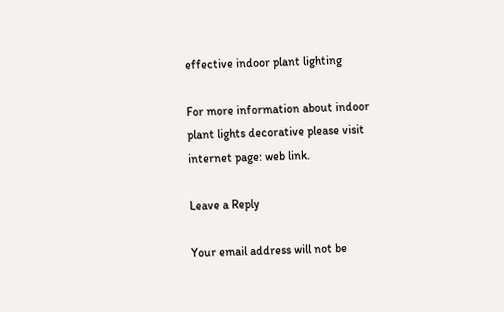effective indoor plant lighting

For more information about indoor plant lights decorative please visit internet page: web link.

Leave a Reply

Your email address will not be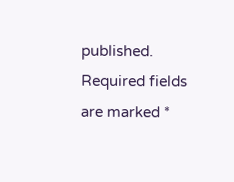published. Required fields are marked *